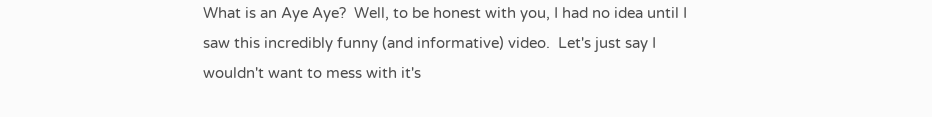What is an Aye Aye?  Well, to be honest with you, I had no idea until I
saw this incredibly funny (and informative) video.  Let's just say I
wouldn't want to mess with it's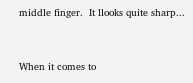middle finger.  It llooks quite sharp...


When it comes to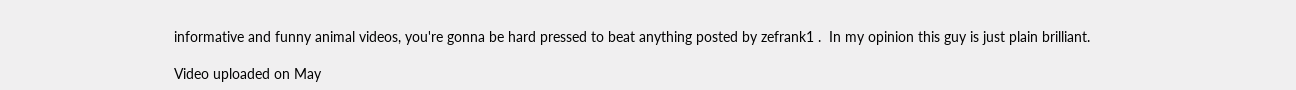informative and funny animal videos, you're gonna be hard pressed to beat anything posted by zefrank1 .  In my opinion this guy is just plain brilliant.

Video uploaded on May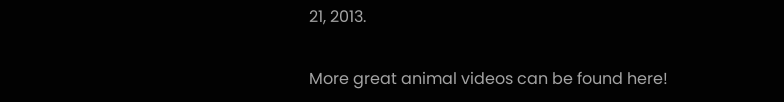21, 2013.

More great animal videos can be found here!